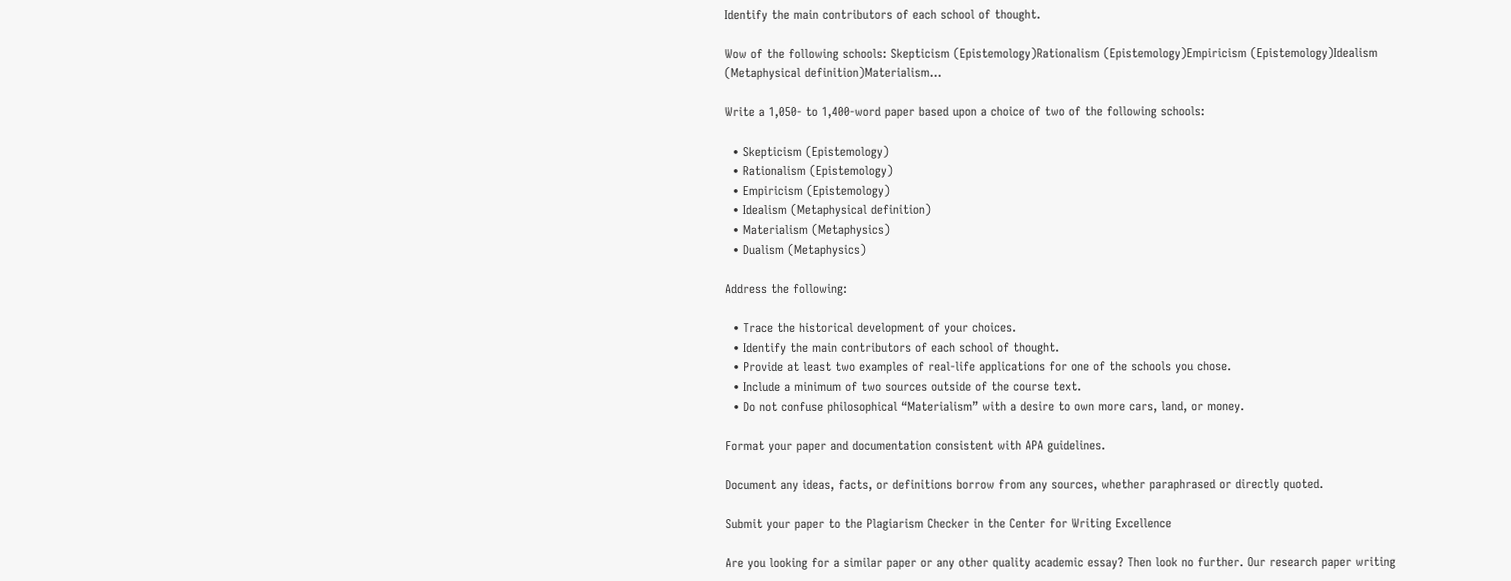Identify the main contributors of each school of thought.

Wow of the following schools: Skepticism (Epistemology)Rationalism (Epistemology)Empiricism (Epistemology)Idealism (Metaphysical definition)Materialism…

Write a 1,050- to 1,400-word paper based upon a choice of two of the following schools:

  • Skepticism (Epistemology)
  • Rationalism (Epistemology)
  • Empiricism (Epistemology)
  • Idealism (Metaphysical definition)
  • Materialism (Metaphysics)
  • Dualism (Metaphysics)

Address the following:

  • Trace the historical development of your choices.
  • Identify the main contributors of each school of thought.
  • Provide at least two examples of real-life applications for one of the schools you chose.
  • Include a minimum of two sources outside of the course text.
  • Do not confuse philosophical “Materialism” with a desire to own more cars, land, or money.

Format your paper and documentation consistent with APA guidelines.

Document any ideas, facts, or definitions borrow from any sources, whether paraphrased or directly quoted.

Submit your paper to the Plagiarism Checker in the Center for Writing Excellence

Are you looking for a similar paper or any other quality academic essay? Then look no further. Our research paper writing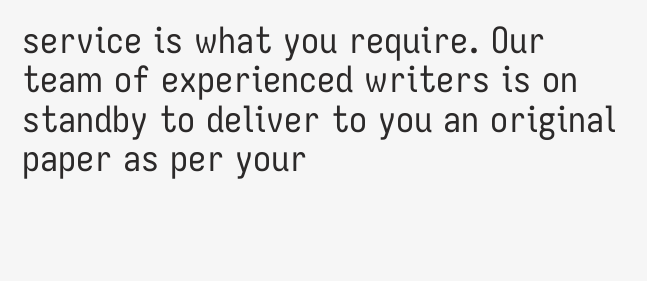service is what you require. Our team of experienced writers is on standby to deliver to you an original paper as per your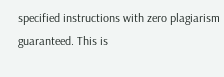specified instructions with zero plagiarism guaranteed. This is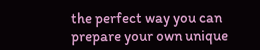the perfect way you can prepare your own unique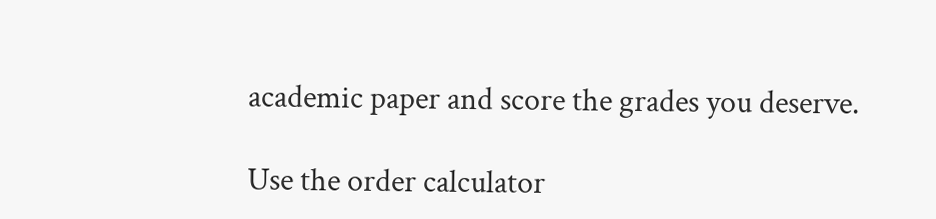academic paper and score the grades you deserve.

Use the order calculator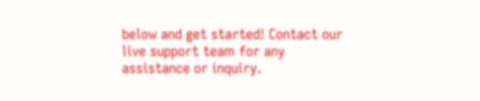below and get started! Contact our live support team for any assistance or inquiry.